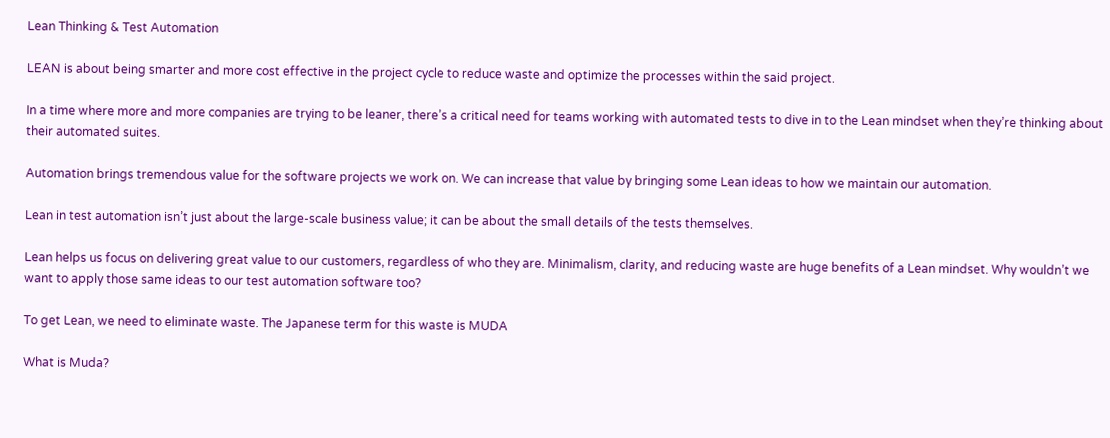Lean Thinking & Test Automation

LEAN is about being smarter and more cost effective in the project cycle to reduce waste and optimize the processes within the said project.

In a time where more and more companies are trying to be leaner, there’s a critical need for teams working with automated tests to dive in to the Lean mindset when they’re thinking about their automated suites.

Automation brings tremendous value for the software projects we work on. We can increase that value by bringing some Lean ideas to how we maintain our automation.

Lean in test automation isn’t just about the large-scale business value; it can be about the small details of the tests themselves.

Lean helps us focus on delivering great value to our customers, regardless of who they are. Minimalism, clarity, and reducing waste are huge benefits of a Lean mindset. Why wouldn’t we want to apply those same ideas to our test automation software too?

To get Lean, we need to eliminate waste. The Japanese term for this waste is MUDA

What is Muda?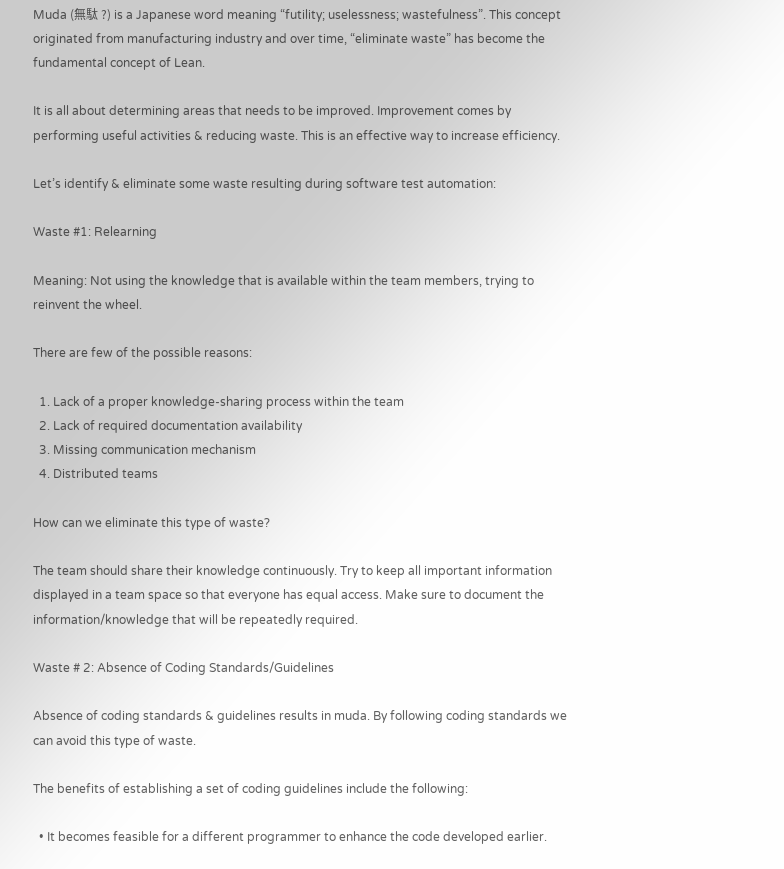Muda (無駄 ?) is a Japanese word meaning “futility; uselessness; wastefulness”. This concept originated from manufacturing industry and over time, “eliminate waste” has become the fundamental concept of Lean.

It is all about determining areas that needs to be improved. Improvement comes by performing useful activities & reducing waste. This is an effective way to increase efficiency.

Let’s identify & eliminate some waste resulting during software test automation:

Waste #1: Relearning

Meaning: Not using the knowledge that is available within the team members, trying to reinvent the wheel.

There are few of the possible reasons:

  1. Lack of a proper knowledge-sharing process within the team
  2. Lack of required documentation availability
  3. Missing communication mechanism
  4. Distributed teams

How can we eliminate this type of waste?

The team should share their knowledge continuously. Try to keep all important information displayed in a team space so that everyone has equal access. Make sure to document the information/knowledge that will be repeatedly required.

Waste # 2: Absence of Coding Standards/Guidelines

Absence of coding standards & guidelines results in muda. By following coding standards we can avoid this type of waste.

The benefits of establishing a set of coding guidelines include the following:

  • It becomes feasible for a different programmer to enhance the code developed earlier.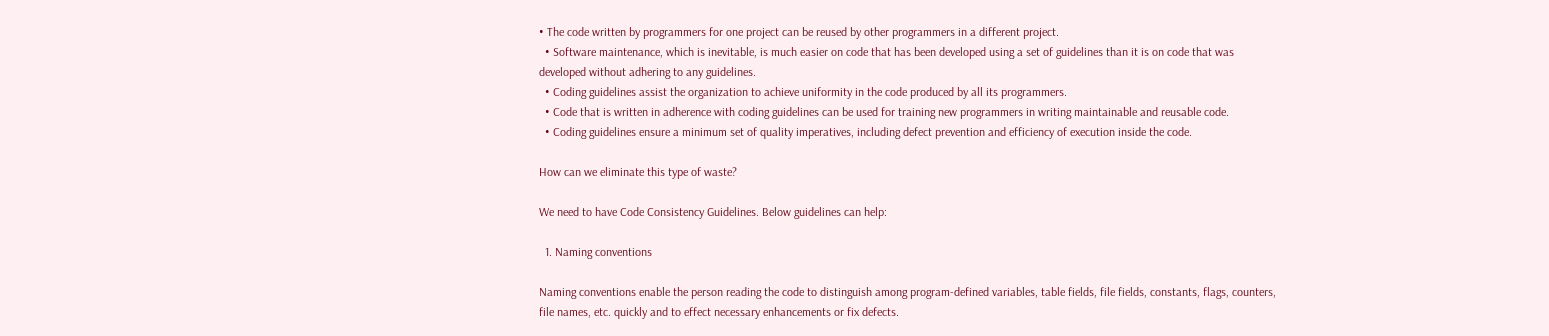• The code written by programmers for one project can be reused by other programmers in a different project.
  • Software maintenance, which is inevitable, is much easier on code that has been developed using a set of guidelines than it is on code that was developed without adhering to any guidelines.
  • Coding guidelines assist the organization to achieve uniformity in the code produced by all its programmers.
  • Code that is written in adherence with coding guidelines can be used for training new programmers in writing maintainable and reusable code.
  • Coding guidelines ensure a minimum set of quality imperatives, including defect prevention and efficiency of execution inside the code.

How can we eliminate this type of waste?

We need to have Code Consistency Guidelines. Below guidelines can help:

  1. Naming conventions

Naming conventions enable the person reading the code to distinguish among program-defined variables, table fields, file fields, constants, flags, counters, file names, etc. quickly and to effect necessary enhancements or fix defects.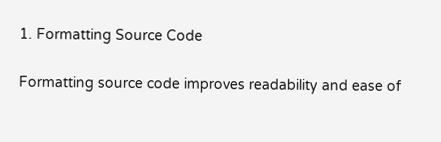1. Formatting Source Code

Formatting source code improves readability and ease of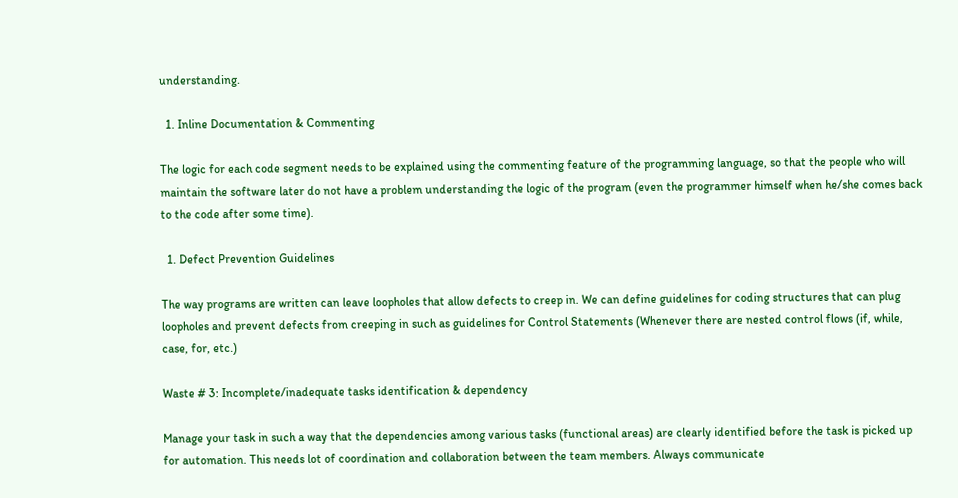understanding.

  1. Inline Documentation & Commenting

The logic for each code segment needs to be explained using the commenting feature of the programming language, so that the people who will maintain the software later do not have a problem understanding the logic of the program (even the programmer himself when he/she comes back to the code after some time).

  1. Defect Prevention Guidelines

The way programs are written can leave loopholes that allow defects to creep in. We can define guidelines for coding structures that can plug loopholes and prevent defects from creeping in such as guidelines for Control Statements (Whenever there are nested control flows (if, while, case, for, etc.)

Waste # 3: Incomplete/inadequate tasks identification & dependency

Manage your task in such a way that the dependencies among various tasks (functional areas) are clearly identified before the task is picked up for automation. This needs lot of coordination and collaboration between the team members. Always communicate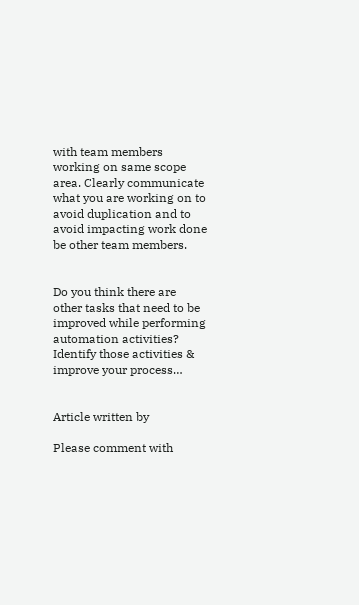with team members working on same scope area. Clearly communicate what you are working on to avoid duplication and to avoid impacting work done be other team members.


Do you think there are other tasks that need to be improved while performing automation activities? Identify those activities & improve your process…


Article written by

Please comment with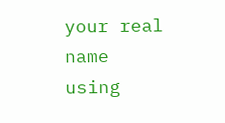your real name using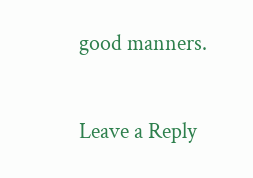good manners.

Leave a Reply